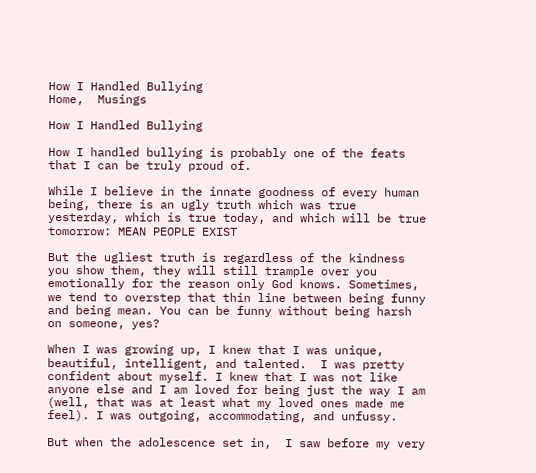How I Handled Bullying
Home,  Musings

How I Handled Bullying

How I handled bullying is probably one of the feats that I can be truly proud of.

While I believe in the innate goodness of every human being, there is an ugly truth which was true yesterday, which is true today, and which will be true tomorrow: MEAN PEOPLE EXIST

But the ugliest truth is regardless of the kindness you show them, they will still trample over you emotionally for the reason only God knows. Sometimes, we tend to overstep that thin line between being funny and being mean. You can be funny without being harsh on someone, yes?

When I was growing up, I knew that I was unique, beautiful, intelligent, and talented.  I was pretty confident about myself. I knew that I was not like anyone else and I am loved for being just the way I am (well, that was at least what my loved ones made me feel). I was outgoing, accommodating, and unfussy.

But when the adolescence set in,  I saw before my very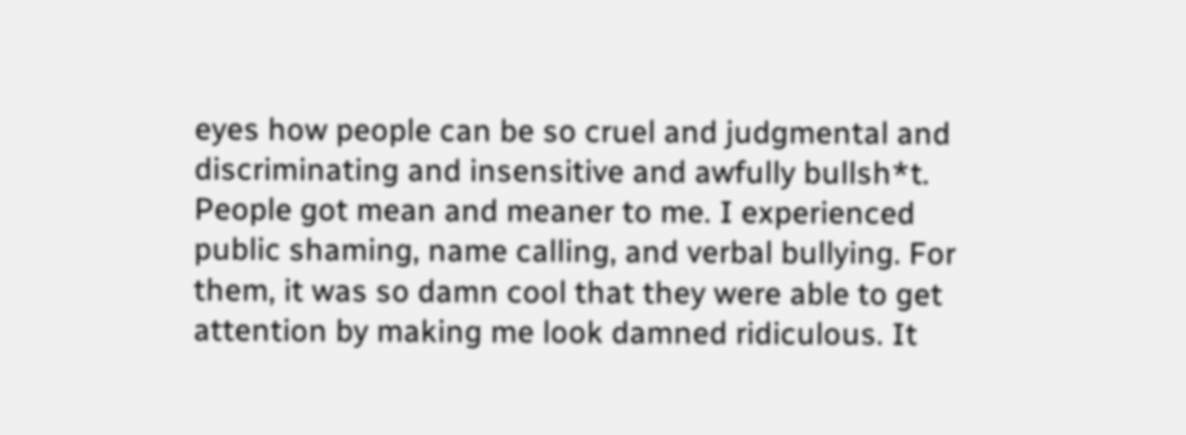eyes how people can be so cruel and judgmental and discriminating and insensitive and awfully bullsh*t. People got mean and meaner to me. I experienced public shaming, name calling, and verbal bullying. For them, it was so damn cool that they were able to get attention by making me look damned ridiculous. It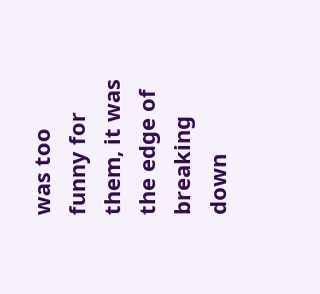was too funny for them, it was the edge of breaking down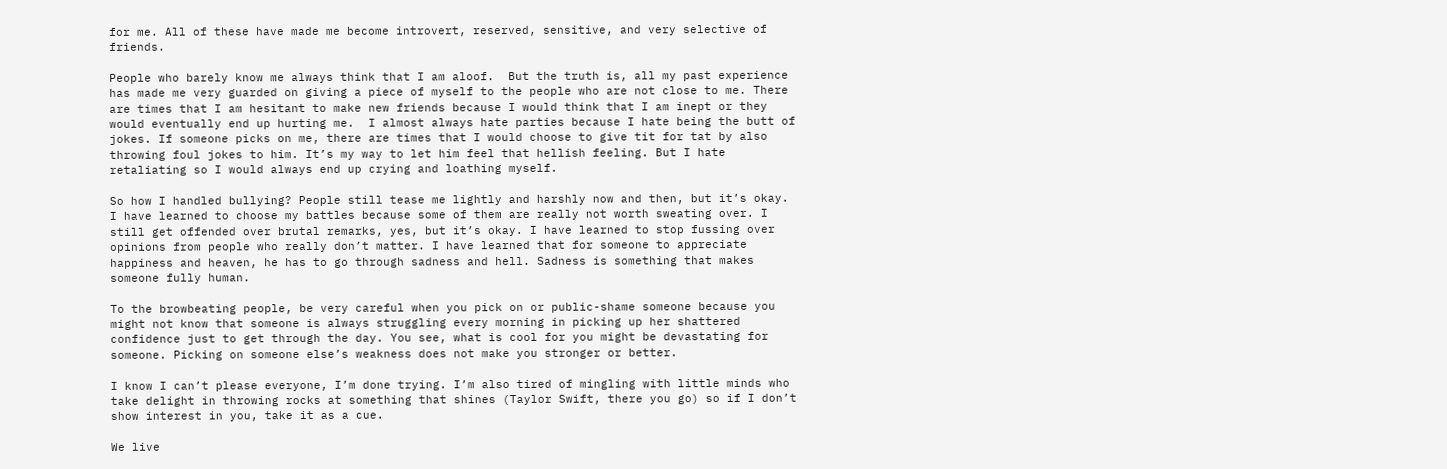for me. All of these have made me become introvert, reserved, sensitive, and very selective of friends.

People who barely know me always think that I am aloof.  But the truth is, all my past experience has made me very guarded on giving a piece of myself to the people who are not close to me. There are times that I am hesitant to make new friends because I would think that I am inept or they would eventually end up hurting me.  I almost always hate parties because I hate being the butt of jokes. If someone picks on me, there are times that I would choose to give tit for tat by also throwing foul jokes to him. It’s my way to let him feel that hellish feeling. But I hate retaliating so I would always end up crying and loathing myself.

So how I handled bullying? People still tease me lightly and harshly now and then, but it’s okay. I have learned to choose my battles because some of them are really not worth sweating over. I still get offended over brutal remarks, yes, but it’s okay. I have learned to stop fussing over opinions from people who really don’t matter. I have learned that for someone to appreciate happiness and heaven, he has to go through sadness and hell. Sadness is something that makes someone fully human.

To the browbeating people, be very careful when you pick on or public-shame someone because you might not know that someone is always struggling every morning in picking up her shattered confidence just to get through the day. You see, what is cool for you might be devastating for someone. Picking on someone else’s weakness does not make you stronger or better.

I know I can’t please everyone, I’m done trying. I’m also tired of mingling with little minds who take delight in throwing rocks at something that shines (Taylor Swift, there you go) so if I don’t show interest in you, take it as a cue.

We live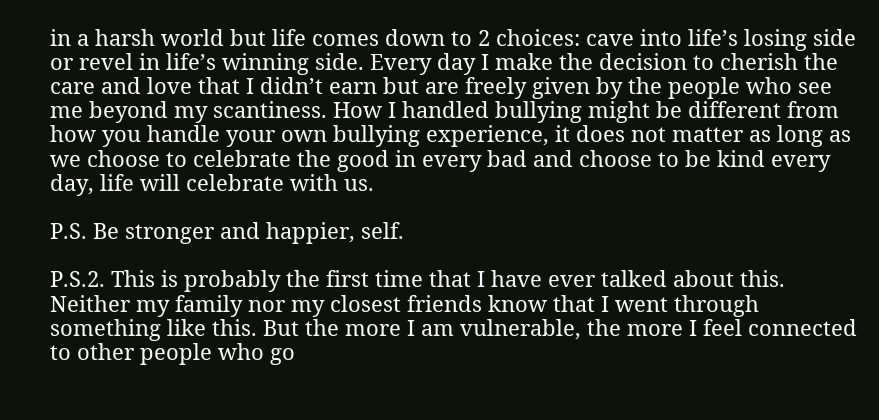in a harsh world but life comes down to 2 choices: cave into life’s losing side or revel in life’s winning side. Every day I make the decision to cherish the care and love that I didn’t earn but are freely given by the people who see me beyond my scantiness. How I handled bullying might be different from how you handle your own bullying experience, it does not matter as long as we choose to celebrate the good in every bad and choose to be kind every day, life will celebrate with us.

P.S. Be stronger and happier, self.

P.S.2. This is probably the first time that I have ever talked about this. Neither my family nor my closest friends know that I went through something like this. But the more I am vulnerable, the more I feel connected to other people who go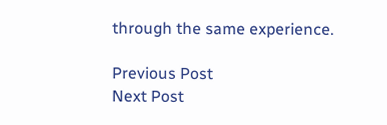through the same experience.

Previous Post
Next Post